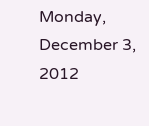Monday, December 3, 2012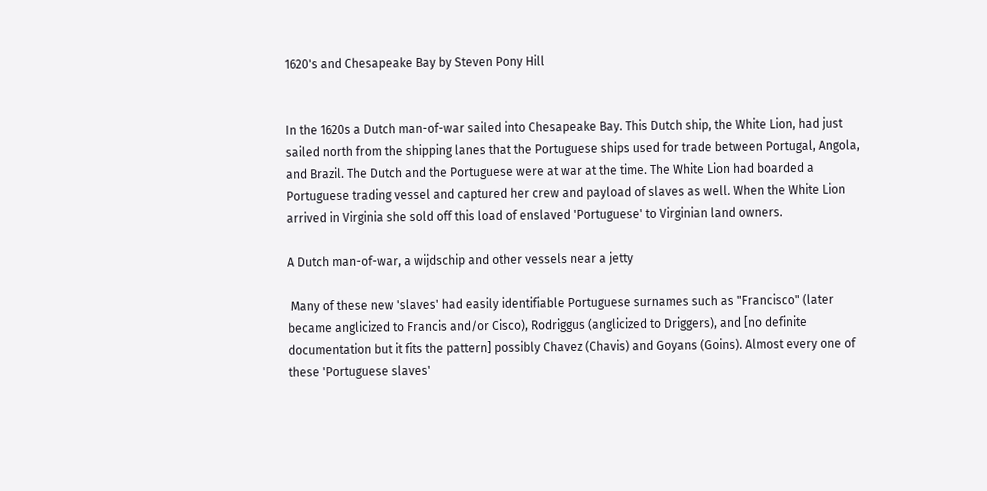1620's and Chesapeake Bay by Steven Pony Hill


In the 1620s a Dutch man-of-war sailed into Chesapeake Bay. This Dutch ship, the White Lion, had just sailed north from the shipping lanes that the Portuguese ships used for trade between Portugal, Angola, and Brazil. The Dutch and the Portuguese were at war at the time. The White Lion had boarded a Portuguese trading vessel and captured her crew and payload of slaves as well. When the White Lion arrived in Virginia she sold off this load of enslaved 'Portuguese' to Virginian land owners.

A Dutch man-of-war, a wijdschip and other vessels near a jetty

 Many of these new 'slaves' had easily identifiable Portuguese surnames such as "Francisco" (later became anglicized to Francis and/or Cisco), Rodriggus (anglicized to Driggers), and [no definite documentation but it fits the pattern] possibly Chavez (Chavis) and Goyans (Goins). Almost every one of these 'Portuguese slaves'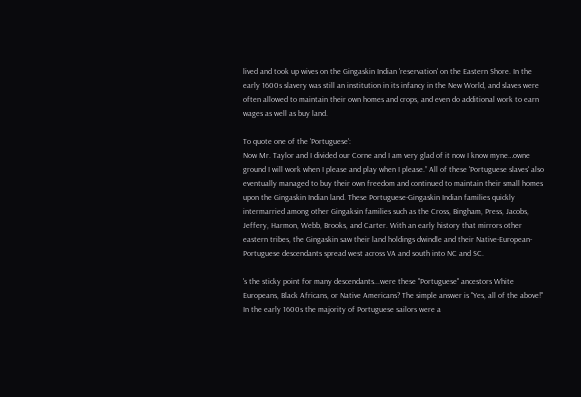lived and took up wives on the Gingaskin Indian 'reservation' on the Eastern Shore. In the early 1600s slavery was still an institution in its infancy in the New World, and slaves were often allowed to maintain their own homes and crops, and even do additional work to earn wages as well as buy land.

To quote one of the 'Portuguese':
Now Mr. Taylor and I divided our Corne and I am very glad of it now I know myne…owne ground I will work when I please and play when I please.” All of these 'Portuguese slaves' also eventually managed to buy their own freedom and continued to maintain their small homes upon the Gingaskin Indian land. These Portuguese-Gingaskin Indian families quickly intermarried among other Gingaksin families such as the Cross, Bingham, Press, Jacobs, Jeffery, Harmon, Webb, Brooks, and Carter. With an early history that mirrors other eastern tribes, the Gingaskin saw their land holdings dwindle and their Native-European-Portuguese descendants spread west across VA and south into NC and SC.

's the sticky point for many descendants...were these "Portuguese" ancestors White Europeans, Black Africans, or Native Americans? The simple answer is "Yes, all of the above!" In the early 1600s the majority of Portuguese sailors were a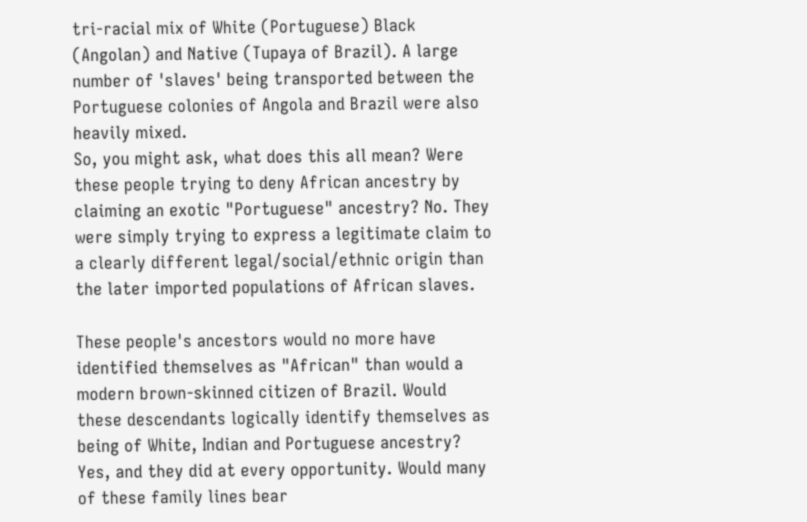tri-racial mix of White (Portuguese) Black (Angolan) and Native (Tupaya of Brazil). A large number of 'slaves' being transported between the Portuguese colonies of Angola and Brazil were also heavily mixed.
So, you might ask, what does this all mean? Were these people trying to deny African ancestry by claiming an exotic "Portuguese" ancestry? No. They were simply trying to express a legitimate claim to a clearly different legal/social/ethnic origin than the later imported populations of African slaves.

These people's ancestors would no more have identified themselves as "African" than would a modern brown-skinned citizen of Brazil. Would these descendants logically identify themselves as being of White, Indian and Portuguese ancestry? Yes, and they did at every opportunity. Would many of these family lines bear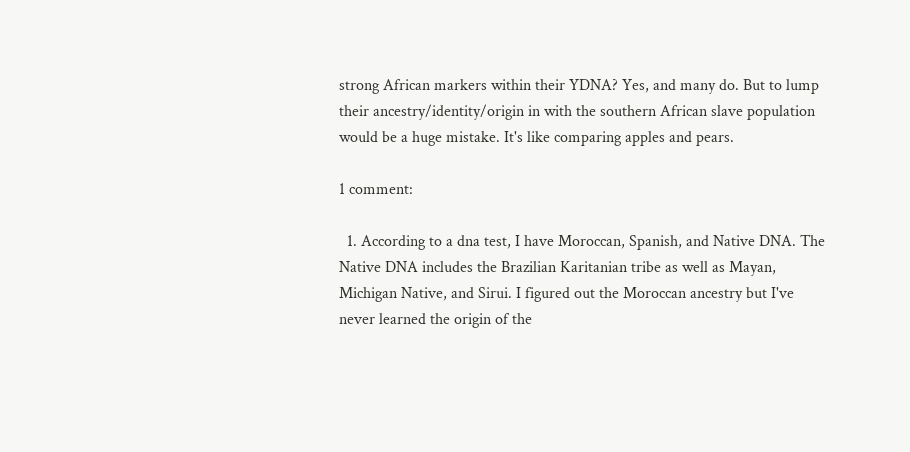strong African markers within their YDNA? Yes, and many do. But to lump their ancestry/identity/origin in with the southern African slave population would be a huge mistake. It's like comparing apples and pears.

1 comment:

  1. According to a dna test, I have Moroccan, Spanish, and Native DNA. The Native DNA includes the Brazilian Karitanian tribe as well as Mayan, Michigan Native, and Sirui. I figured out the Moroccan ancestry but I've never learned the origin of the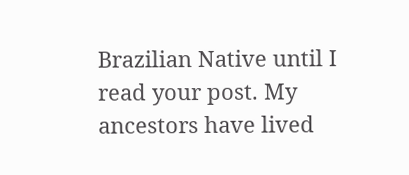Brazilian Native until I read your post. My ancestors have lived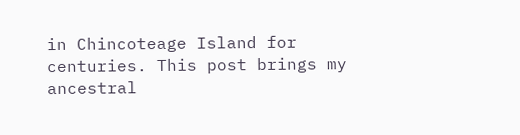in Chincoteage Island for centuries. This post brings my ancestral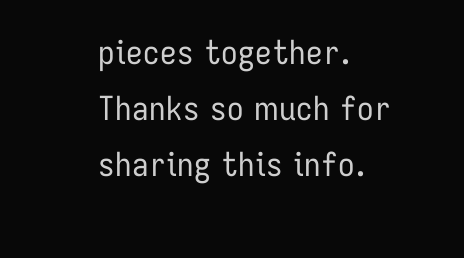pieces together. Thanks so much for sharing this info.